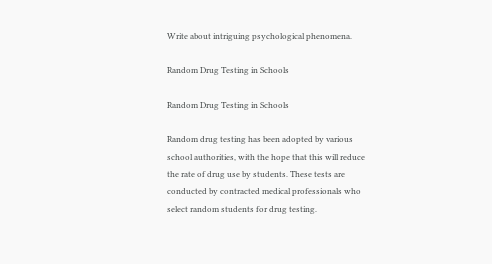Write about intriguing psychological phenomena.

Random Drug Testing in Schools

Random Drug Testing in Schools

Random drug testing has been adopted by various school authorities, with the hope that this will reduce the rate of drug use by students. These tests are conducted by contracted medical professionals who select random students for drug testing.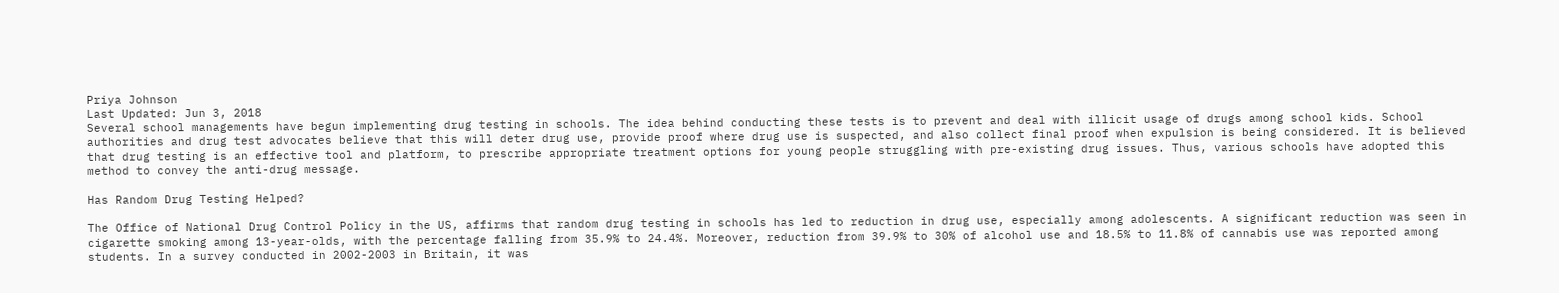Priya Johnson
Last Updated: Jun 3, 2018
Several school managements have begun implementing drug testing in schools. The idea behind conducting these tests is to prevent and deal with illicit usage of drugs among school kids. School authorities and drug test advocates believe that this will deter drug use, provide proof where drug use is suspected, and also collect final proof when expulsion is being considered. It is believed that drug testing is an effective tool and platform, to prescribe appropriate treatment options for young people struggling with pre-existing drug issues. Thus, various schools have adopted this method to convey the anti-drug message.

Has Random Drug Testing Helped?

The Office of National Drug Control Policy in the US, affirms that random drug testing in schools has led to reduction in drug use, especially among adolescents. A significant reduction was seen in cigarette smoking among 13-year-olds, with the percentage falling from 35.9% to 24.4%. Moreover, reduction from 39.9% to 30% of alcohol use and 18.5% to 11.8% of cannabis use was reported among students. In a survey conducted in 2002-2003 in Britain, it was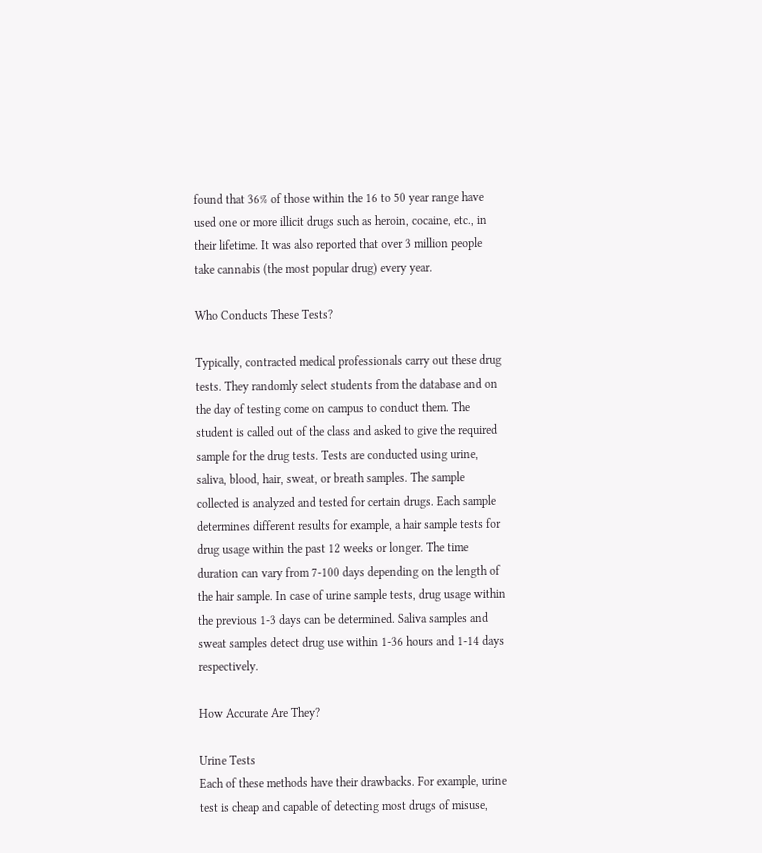found that 36% of those within the 16 to 50 year range have used one or more illicit drugs such as heroin, cocaine, etc., in their lifetime. It was also reported that over 3 million people take cannabis (the most popular drug) every year.

Who Conducts These Tests?

Typically, contracted medical professionals carry out these drug tests. They randomly select students from the database and on the day of testing come on campus to conduct them. The student is called out of the class and asked to give the required sample for the drug tests. Tests are conducted using urine, saliva, blood, hair, sweat, or breath samples. The sample collected is analyzed and tested for certain drugs. Each sample determines different results for example, a hair sample tests for drug usage within the past 12 weeks or longer. The time duration can vary from 7-100 days depending on the length of the hair sample. In case of urine sample tests, drug usage within the previous 1-3 days can be determined. Saliva samples and sweat samples detect drug use within 1-36 hours and 1-14 days respectively.

How Accurate Are They?

Urine Tests
Each of these methods have their drawbacks. For example, urine test is cheap and capable of detecting most drugs of misuse,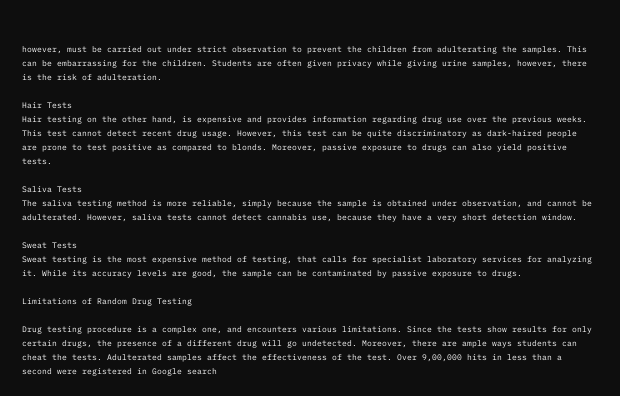however, must be carried out under strict observation to prevent the children from adulterating the samples. This can be embarrassing for the children. Students are often given privacy while giving urine samples, however, there is the risk of adulteration.

Hair Tests
Hair testing on the other hand, is expensive and provides information regarding drug use over the previous weeks. This test cannot detect recent drug usage. However, this test can be quite discriminatory as dark-haired people are prone to test positive as compared to blonds. Moreover, passive exposure to drugs can also yield positive tests.

Saliva Tests
The saliva testing method is more reliable, simply because the sample is obtained under observation, and cannot be adulterated. However, saliva tests cannot detect cannabis use, because they have a very short detection window.

Sweat Tests
Sweat testing is the most expensive method of testing, that calls for specialist laboratory services for analyzing it. While its accuracy levels are good, the sample can be contaminated by passive exposure to drugs.

Limitations of Random Drug Testing

Drug testing procedure is a complex one, and encounters various limitations. Since the tests show results for only certain drugs, the presence of a different drug will go undetected. Moreover, there are ample ways students can cheat the tests. Adulterated samples affect the effectiveness of the test. Over 9,00,000 hits in less than a second were registered in Google search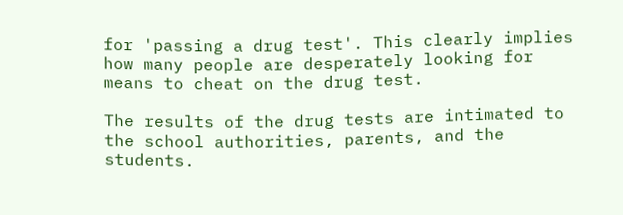for 'passing a drug test'. This clearly implies how many people are desperately looking for means to cheat on the drug test.

The results of the drug tests are intimated to the school authorities, parents, and the students.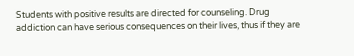Students with positive results are directed for counseling. Drug addiction can have serious consequences on their lives, thus if they are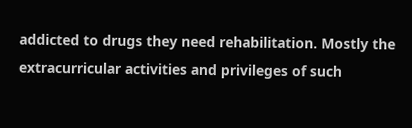addicted to drugs they need rehabilitation. Mostly the extracurricular activities and privileges of such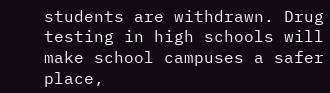students are withdrawn. Drug testing in high schools will make school campuses a safer place,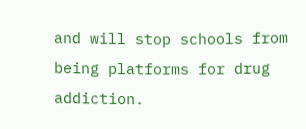and will stop schools from being platforms for drug addiction.